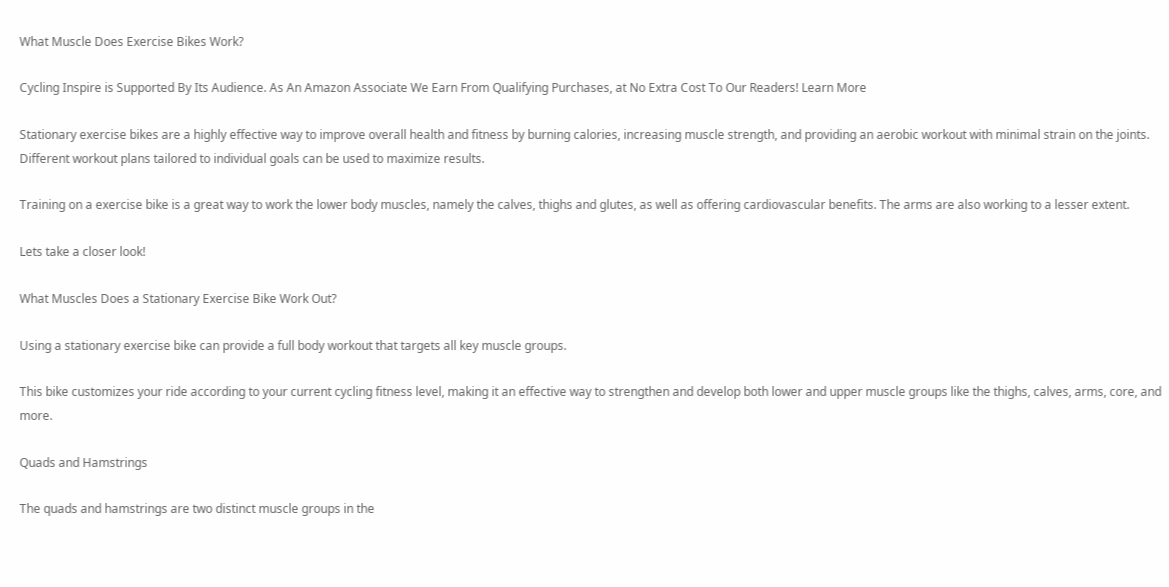What Muscle Does Exercise Bikes Work?

Cycling Inspire is Supported By Its Audience. As An Amazon Associate We Earn From Qualifying Purchases, at No Extra Cost To Our Readers! Learn More

Stationary exercise bikes are a highly effective way to improve overall health and fitness by burning calories, increasing muscle strength, and providing an aerobic workout with minimal strain on the joints. Different workout plans tailored to individual goals can be used to maximize results.

Training on a exercise bike is a great way to work the lower body muscles, namely the calves, thighs and glutes, as well as offering cardiovascular benefits. The arms are also working to a lesser extent.

Lets take a closer look!

What Muscles Does a Stationary Exercise Bike Work Out?

Using a stationary exercise bike can provide a full body workout that targets all key muscle groups.

This bike customizes your ride according to your current cycling fitness level, making it an effective way to strengthen and develop both lower and upper muscle groups like the thighs, calves, arms, core, and more.

Quads and Hamstrings

The quads and hamstrings are two distinct muscle groups in the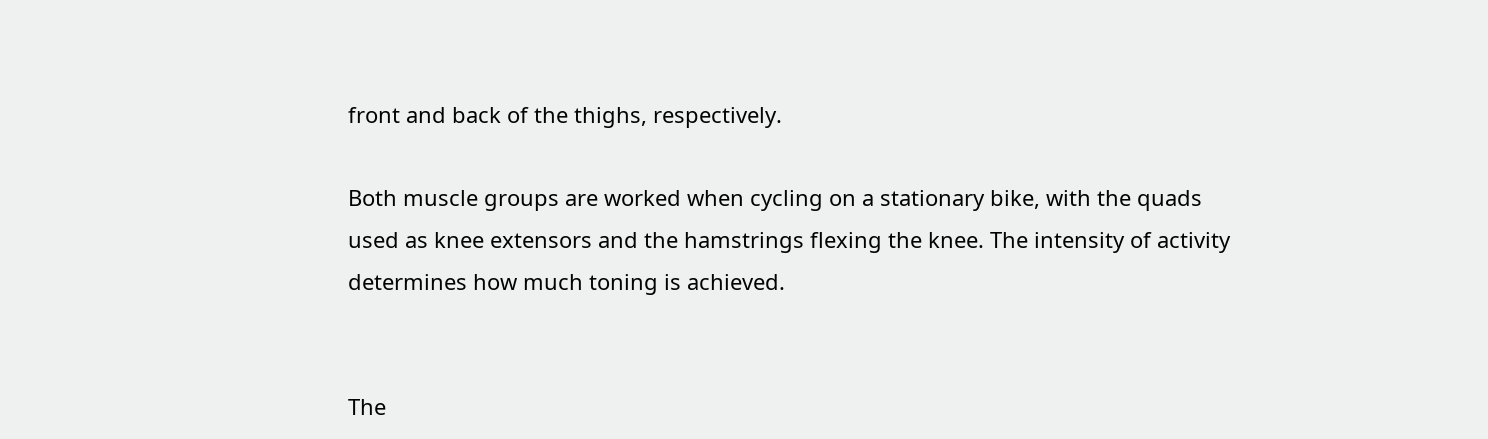front and back of the thighs, respectively.

Both muscle groups are worked when cycling on a stationary bike, with the quads used as knee extensors and the hamstrings flexing the knee. The intensity of activity determines how much toning is achieved.


The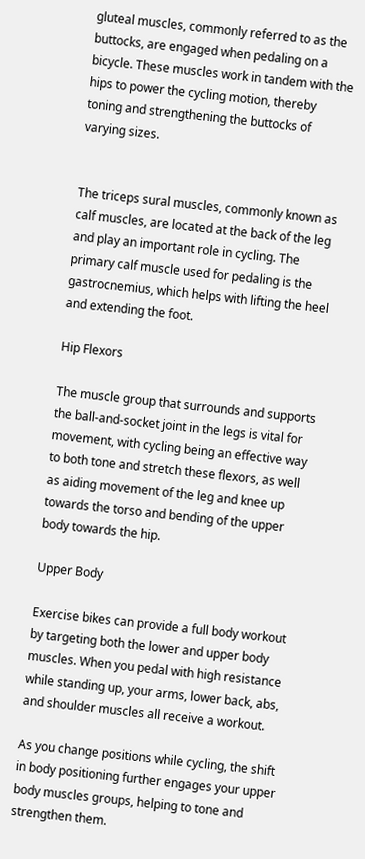gluteal muscles, commonly referred to as the buttocks, are engaged when pedaling on a bicycle. These muscles work in tandem with the hips to power the cycling motion, thereby toning and strengthening the buttocks of varying sizes.


The triceps sural muscles, commonly known as calf muscles, are located at the back of the leg and play an important role in cycling. The primary calf muscle used for pedaling is the gastrocnemius, which helps with lifting the heel and extending the foot.

Hip Flexors

The muscle group that surrounds and supports the ball-and-socket joint in the legs is vital for movement, with cycling being an effective way to both tone and stretch these flexors, as well as aiding movement of the leg and knee up towards the torso and bending of the upper body towards the hip.

Upper Body

Exercise bikes can provide a full body workout by targeting both the lower and upper body muscles. When you pedal with high resistance while standing up, your arms, lower back, abs, and shoulder muscles all receive a workout.

As you change positions while cycling, the shift in body positioning further engages your upper body muscles groups, helping to tone and strengthen them.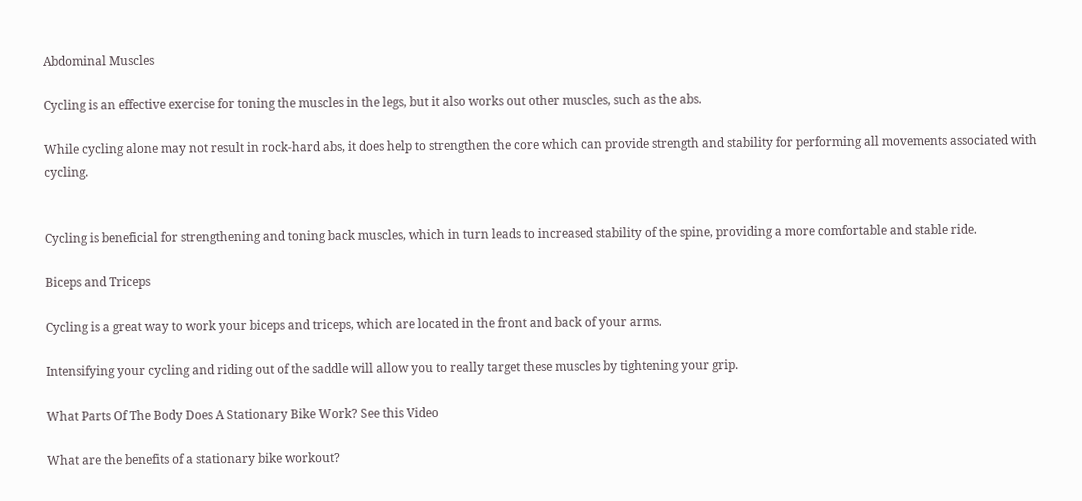Abdominal Muscles

Cycling is an effective exercise for toning the muscles in the legs, but it also works out other muscles, such as the abs.

While cycling alone may not result in rock-hard abs, it does help to strengthen the core which can provide strength and stability for performing all movements associated with cycling.


Cycling is beneficial for strengthening and toning back muscles, which in turn leads to increased stability of the spine, providing a more comfortable and stable ride.

Biceps and Triceps

Cycling is a great way to work your biceps and triceps, which are located in the front and back of your arms.

Intensifying your cycling and riding out of the saddle will allow you to really target these muscles by tightening your grip.

What Parts Of The Body Does A Stationary Bike Work? See this Video

What are the benefits of a stationary bike workout?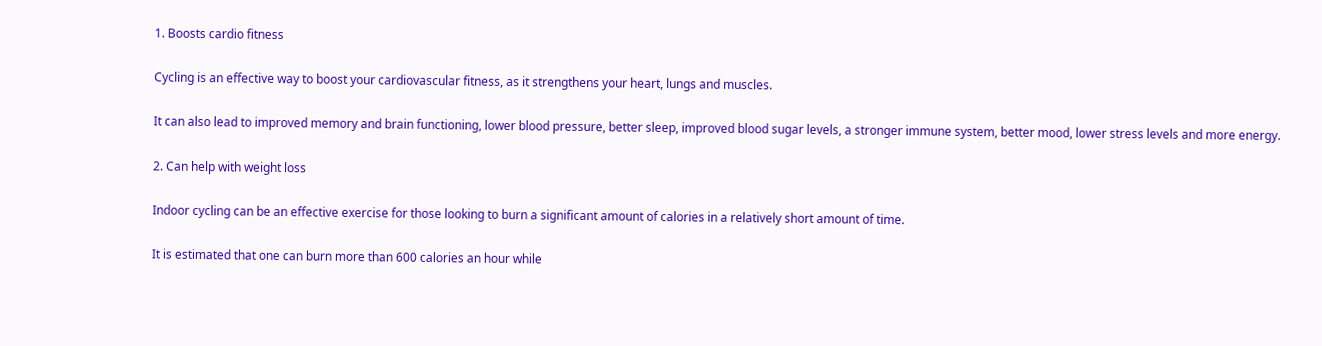1. Boosts cardio fitness

Cycling is an effective way to boost your cardiovascular fitness, as it strengthens your heart, lungs and muscles.

It can also lead to improved memory and brain functioning, lower blood pressure, better sleep, improved blood sugar levels, a stronger immune system, better mood, lower stress levels and more energy.

2. Can help with weight loss

Indoor cycling can be an effective exercise for those looking to burn a significant amount of calories in a relatively short amount of time.

It is estimated that one can burn more than 600 calories an hour while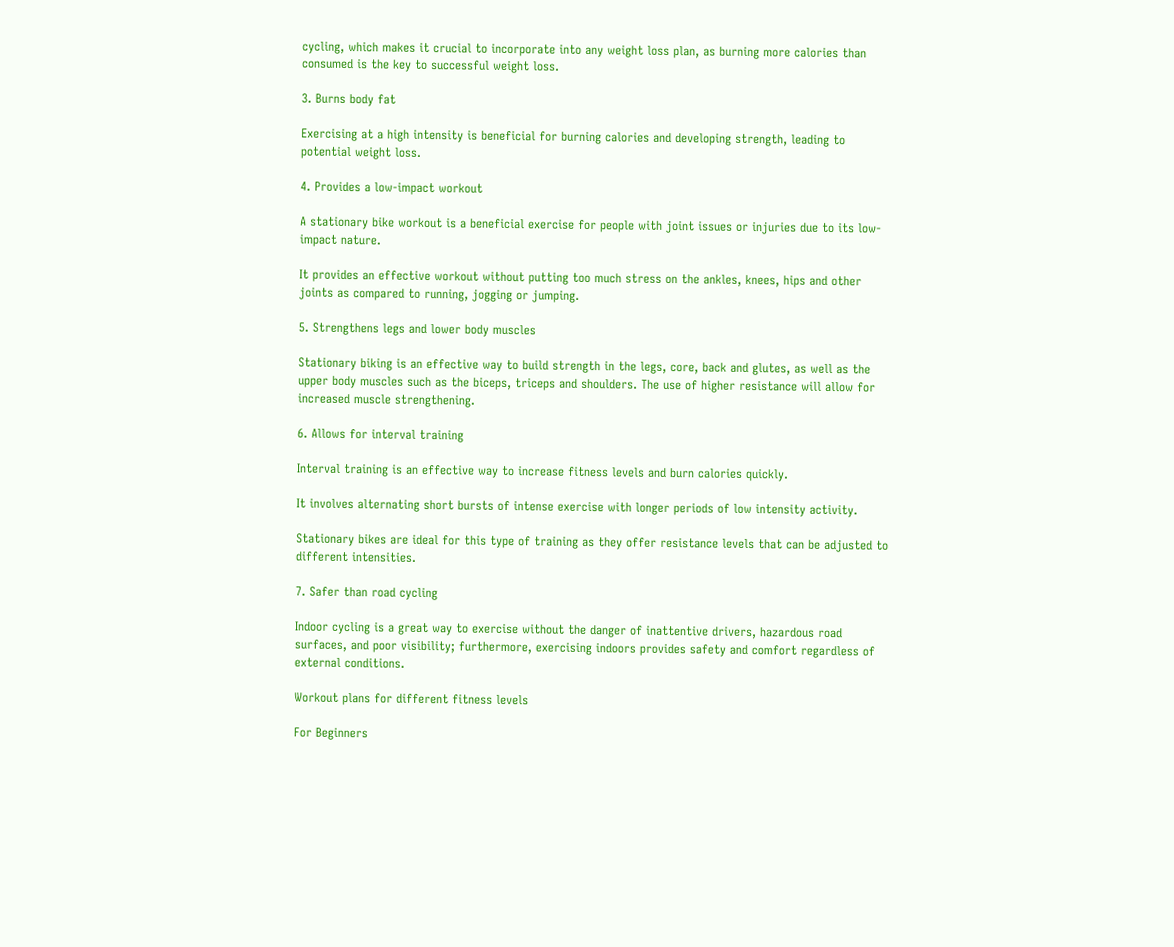cycling, which makes it crucial to incorporate into any weight loss plan, as burning more calories than consumed is the key to successful weight loss.

3. Burns body fat

Exercising at a high intensity is beneficial for burning calories and developing strength, leading to potential weight loss.

4. Provides a low-impact workout

A stationary bike workout is a beneficial exercise for people with joint issues or injuries due to its low-impact nature.

It provides an effective workout without putting too much stress on the ankles, knees, hips and other joints as compared to running, jogging or jumping.

5. Strengthens legs and lower body muscles

Stationary biking is an effective way to build strength in the legs, core, back and glutes, as well as the upper body muscles such as the biceps, triceps and shoulders. The use of higher resistance will allow for increased muscle strengthening.

6. Allows for interval training

Interval training is an effective way to increase fitness levels and burn calories quickly.

It involves alternating short bursts of intense exercise with longer periods of low intensity activity.

Stationary bikes are ideal for this type of training as they offer resistance levels that can be adjusted to different intensities.

7. Safer than road cycling

Indoor cycling is a great way to exercise without the danger of inattentive drivers, hazardous road surfaces, and poor visibility; furthermore, exercising indoors provides safety and comfort regardless of external conditions.

Workout plans for different fitness levels

For Beginners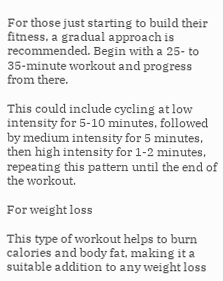For those just starting to build their fitness, a gradual approach is recommended. Begin with a 25- to 35-minute workout and progress from there.

This could include cycling at low intensity for 5-10 minutes, followed by medium intensity for 5 minutes, then high intensity for 1-2 minutes, repeating this pattern until the end of the workout.

For weight loss

This type of workout helps to burn calories and body fat, making it a suitable addition to any weight loss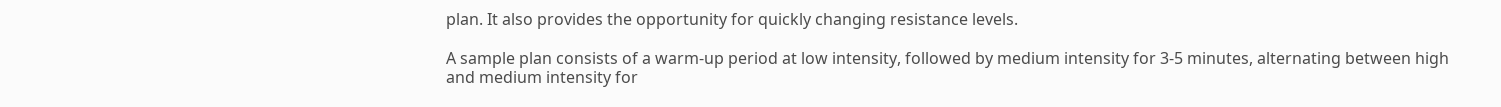plan. It also provides the opportunity for quickly changing resistance levels.

A sample plan consists of a warm-up period at low intensity, followed by medium intensity for 3-5 minutes, alternating between high and medium intensity for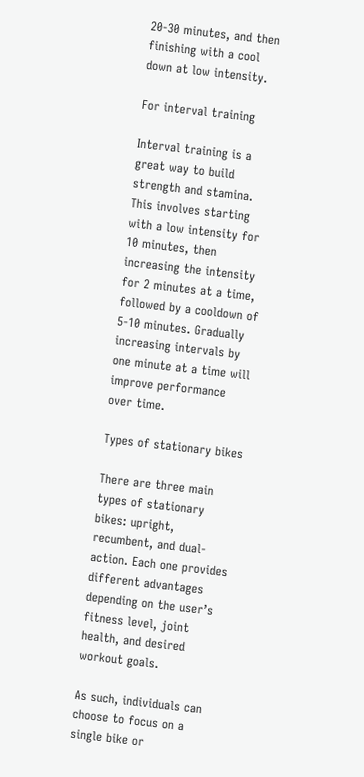20-30 minutes, and then finishing with a cool down at low intensity.

For interval training

Interval training is a great way to build strength and stamina. This involves starting with a low intensity for 10 minutes, then increasing the intensity for 2 minutes at a time, followed by a cooldown of 5-10 minutes. Gradually increasing intervals by one minute at a time will improve performance over time.

Types of stationary bikes

There are three main types of stationary bikes: upright, recumbent, and dual-action. Each one provides different advantages depending on the user’s fitness level, joint health, and desired workout goals.

As such, individuals can choose to focus on a single bike or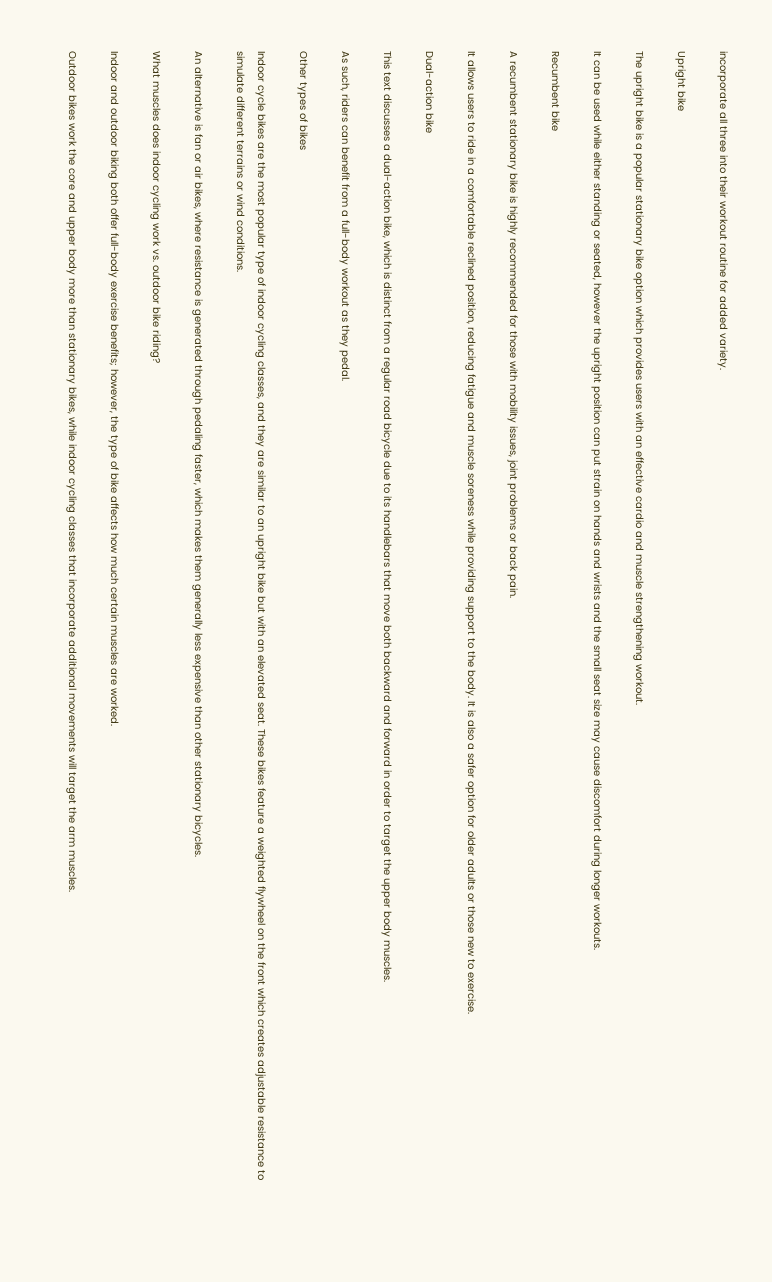incorporate all three into their workout routine for added variety.

Upright bike

The upright bike is a popular stationary bike option which provides users with an effective cardio and muscle strengthening workout.

It can be used while either standing or seated, however the upright position can put strain on hands and wrists and the small seat size may cause discomfort during longer workouts.

Recumbent bike

A recumbent stationary bike is highly recommended for those with mobility issues, joint problems or back pain.

It allows users to ride in a comfortable reclined position, reducing fatigue and muscle soreness while providing support to the body. It is also a safer option for older adults or those new to exercise.

Dual-action bike

This text discusses a dual-action bike, which is distinct from a regular road bicycle due to its handlebars that move both backward and forward in order to target the upper body muscles.

As such, riders can benefit from a full-body workout as they pedal.

Other types of bikes

Indoor cycle bikes are the most popular type of indoor cycling classes, and they are similar to an upright bike but with an elevated seat. These bikes feature a weighted flywheel on the front which creates adjustable resistance to simulate different terrains or wind conditions.

An alternative is fan or air bikes, where resistance is generated through pedaling faster, which makes them generally less expensive than other stationary bicycles.

What muscles does indoor cycling work vs. outdoor bike riding?

Indoor and outdoor biking both offer full-body exercise benefits; however, the type of bike affects how much certain muscles are worked.

Outdoor bikes work the core and upper body more than stationary bikes, while indoor cycling classes that incorporate additional movements will target the arm muscles.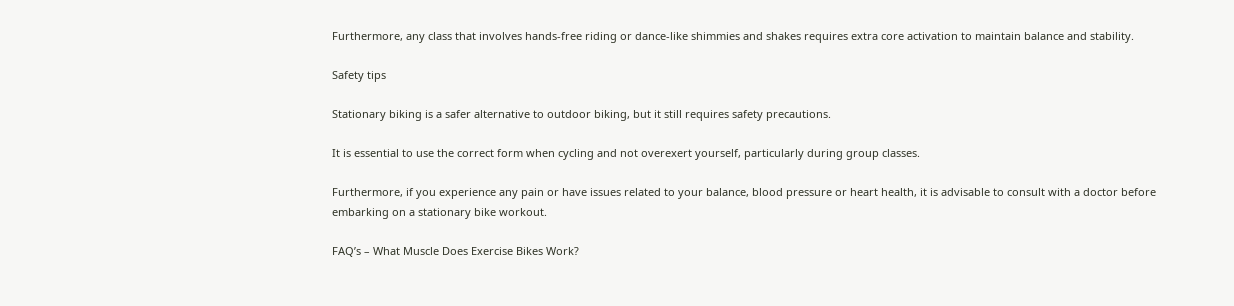Furthermore, any class that involves hands-free riding or dance-like shimmies and shakes requires extra core activation to maintain balance and stability.

Safety tips

Stationary biking is a safer alternative to outdoor biking, but it still requires safety precautions.

It is essential to use the correct form when cycling and not overexert yourself, particularly during group classes.

Furthermore, if you experience any pain or have issues related to your balance, blood pressure or heart health, it is advisable to consult with a doctor before embarking on a stationary bike workout.

FAQ’s – What Muscle Does Exercise Bikes Work?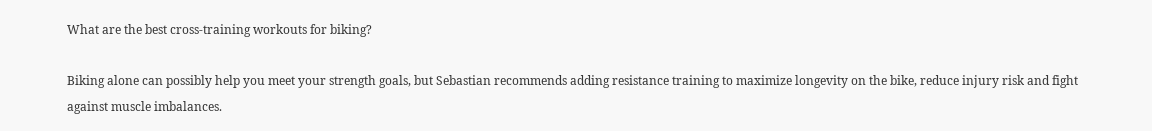What are the best cross-training workouts for biking?

Biking alone can possibly help you meet your strength goals, but Sebastian recommends adding resistance training to maximize longevity on the bike, reduce injury risk and fight against muscle imbalances.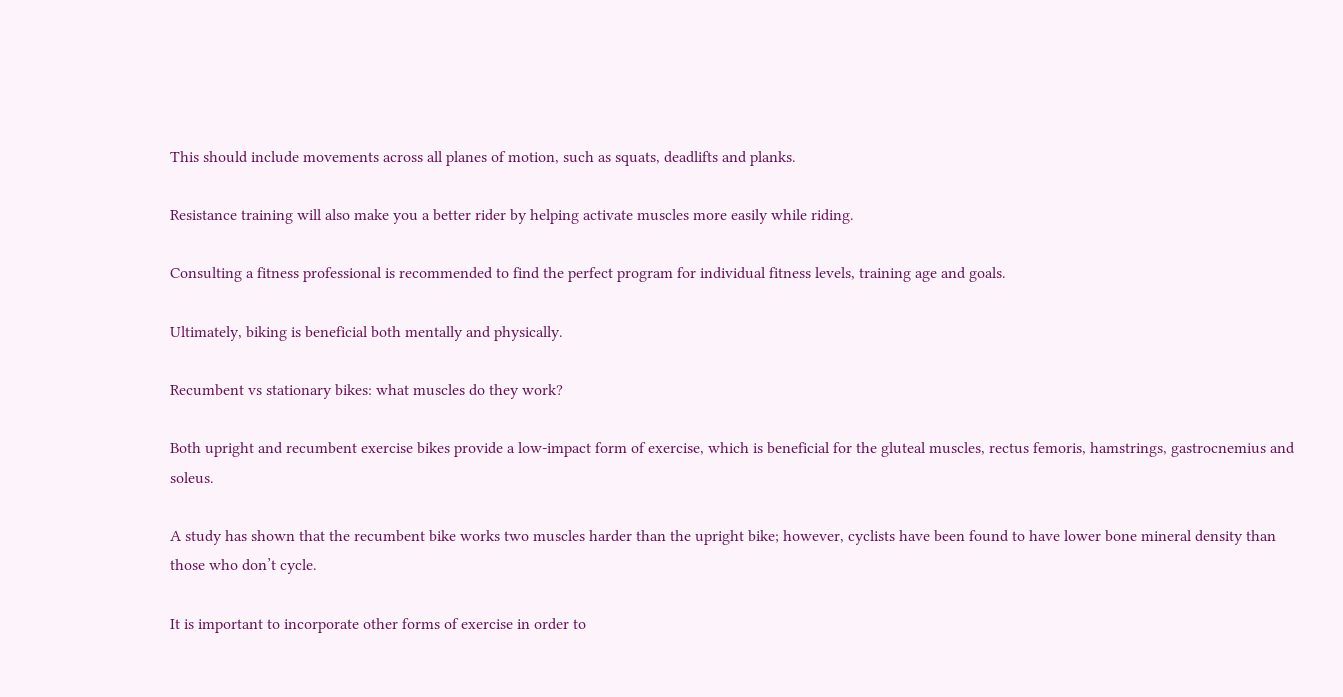This should include movements across all planes of motion, such as squats, deadlifts and planks.

Resistance training will also make you a better rider by helping activate muscles more easily while riding.

Consulting a fitness professional is recommended to find the perfect program for individual fitness levels, training age and goals.

Ultimately, biking is beneficial both mentally and physically.

Recumbent vs stationary bikes: what muscles do they work?

Both upright and recumbent exercise bikes provide a low-impact form of exercise, which is beneficial for the gluteal muscles, rectus femoris, hamstrings, gastrocnemius and soleus.

A study has shown that the recumbent bike works two muscles harder than the upright bike; however, cyclists have been found to have lower bone mineral density than those who don’t cycle.

It is important to incorporate other forms of exercise in order to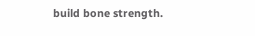build bone strength.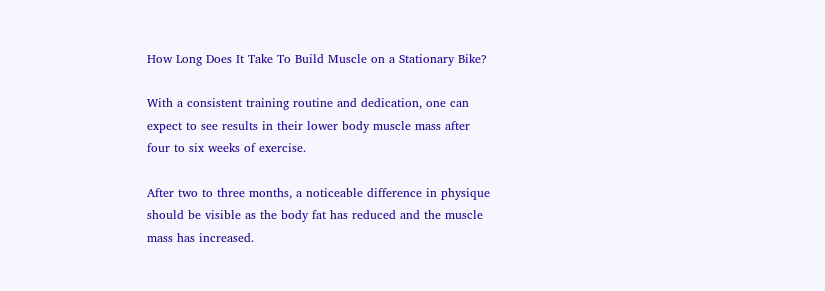How Long Does It Take To Build Muscle on a Stationary Bike?

With a consistent training routine and dedication, one can expect to see results in their lower body muscle mass after four to six weeks of exercise.

After two to three months, a noticeable difference in physique should be visible as the body fat has reduced and the muscle mass has increased.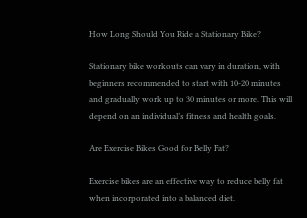How Long Should You Ride a Stationary Bike?

Stationary bike workouts can vary in duration, with beginners recommended to start with 10-20 minutes and gradually work up to 30 minutes or more. This will depend on an individual’s fitness and health goals.

Are Exercise Bikes Good for Belly Fat?

Exercise bikes are an effective way to reduce belly fat when incorporated into a balanced diet.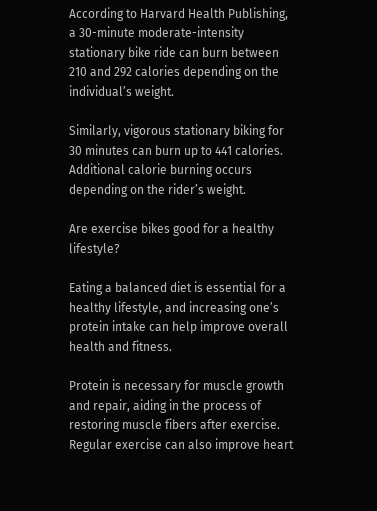According to Harvard Health Publishing, a 30-minute moderate-intensity stationary bike ride can burn between 210 and 292 calories depending on the individual’s weight.

Similarly, vigorous stationary biking for 30 minutes can burn up to 441 calories. Additional calorie burning occurs depending on the rider’s weight.

Are exercise bikes good for a healthy lifestyle?

Eating a balanced diet is essential for a healthy lifestyle, and increasing one’s protein intake can help improve overall health and fitness.

Protein is necessary for muscle growth and repair, aiding in the process of restoring muscle fibers after exercise. Regular exercise can also improve heart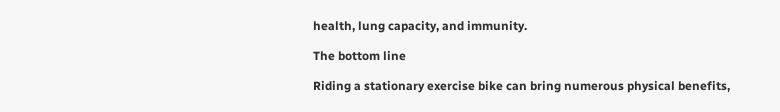health, lung capacity, and immunity.

The bottom line

Riding a stationary exercise bike can bring numerous physical benefits,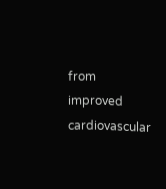from improved cardiovascular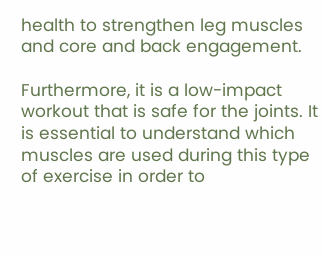health to strengthen leg muscles and core and back engagement.

Furthermore, it is a low-impact workout that is safe for the joints. It is essential to understand which muscles are used during this type of exercise in order to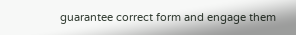guarantee correct form and engage them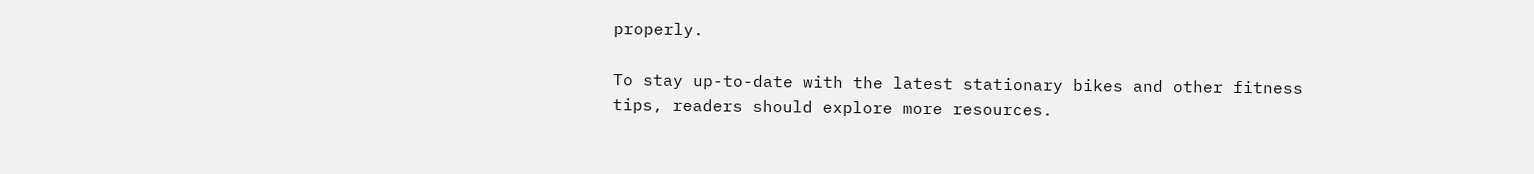properly.

To stay up-to-date with the latest stationary bikes and other fitness tips, readers should explore more resources.